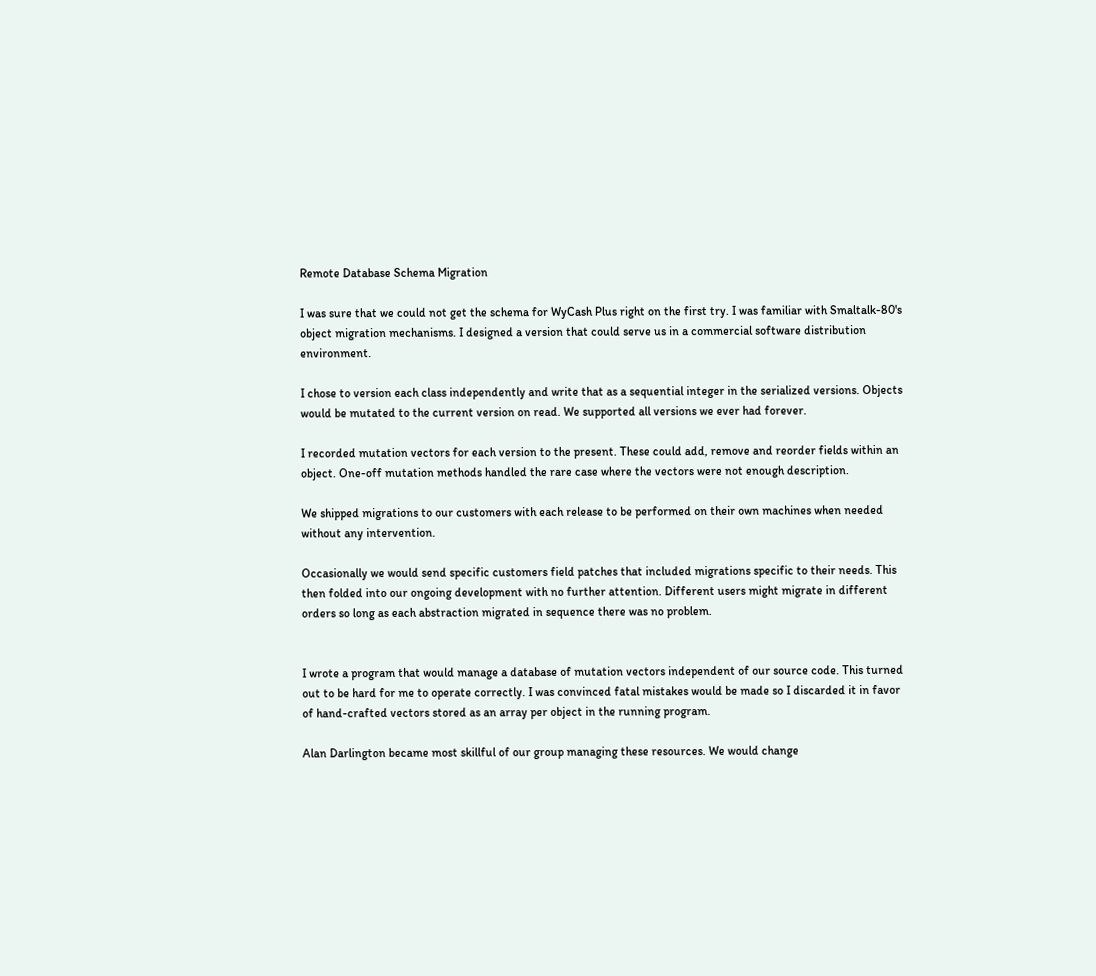Remote Database Schema Migration

I was sure that we could not get the schema for WyCash Plus right on the first try. I was familiar with Smaltalk-80's object migration mechanisms. I designed a version that could serve us in a commercial software distribution environment.

I chose to version each class independently and write that as a sequential integer in the serialized versions. Objects would be mutated to the current version on read. We supported all versions we ever had forever.

I recorded mutation vectors for each version to the present. These could add, remove and reorder fields within an object. One-off mutation methods handled the rare case where the vectors were not enough description.

We shipped migrations to our customers with each release to be performed on their own machines when needed without any intervention.

Occasionally we would send specific customers field patches that included migrations specific to their needs. This then folded into our ongoing development with no further attention. Different users might migrate in different orders so long as each abstraction migrated in sequence there was no problem.


I wrote a program that would manage a database of mutation vectors independent of our source code. This turned out to be hard for me to operate correctly. I was convinced fatal mistakes would be made so I discarded it in favor of hand-crafted vectors stored as an array per object in the running program.

Alan Darlington became most skillful of our group managing these resources. We would change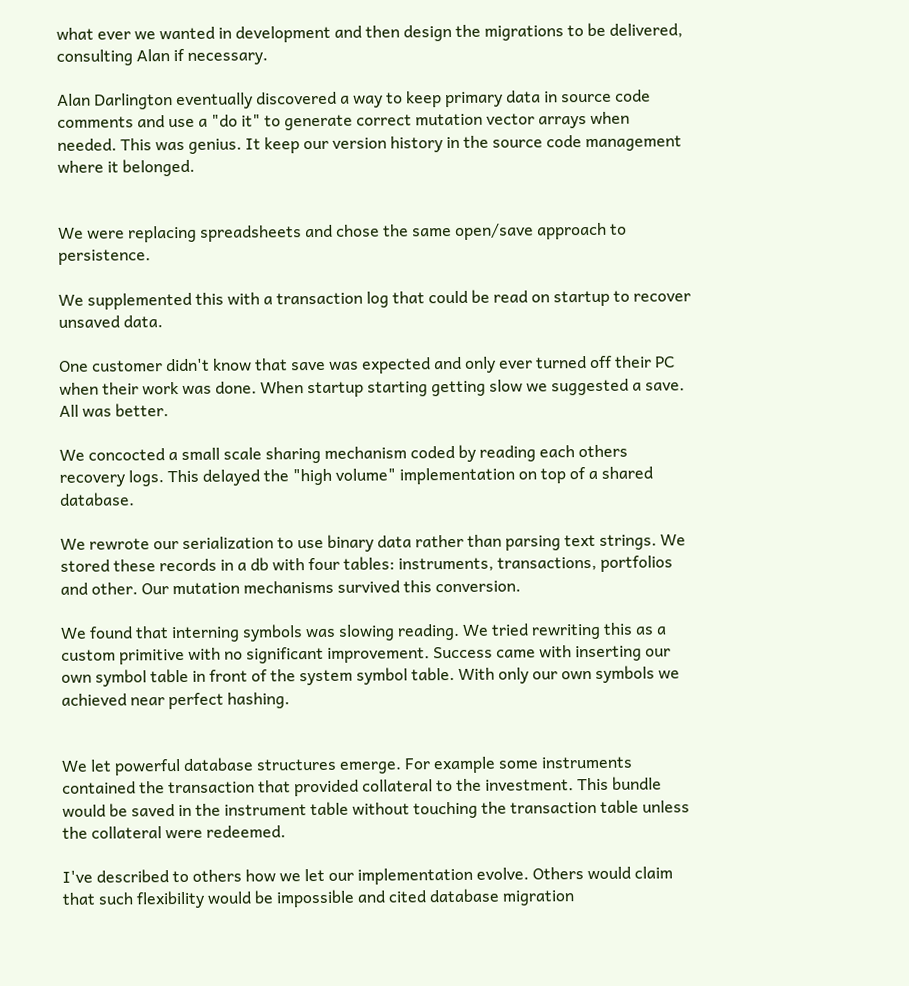what ever we wanted in development and then design the migrations to be delivered, consulting Alan if necessary.

Alan Darlington eventually discovered a way to keep primary data in source code comments and use a "do it" to generate correct mutation vector arrays when needed. This was genius. It keep our version history in the source code management where it belonged.


We were replacing spreadsheets and chose the same open/save approach to persistence.

We supplemented this with a transaction log that could be read on startup to recover unsaved data.

One customer didn't know that save was expected and only ever turned off their PC when their work was done. When startup starting getting slow we suggested a save. All was better.

We concocted a small scale sharing mechanism coded by reading each others recovery logs. This delayed the "high volume" implementation on top of a shared database.

We rewrote our serialization to use binary data rather than parsing text strings. We stored these records in a db with four tables: instruments, transactions, portfolios and other. Our mutation mechanisms survived this conversion.

We found that interning symbols was slowing reading. We tried rewriting this as a custom primitive with no significant improvement. Success came with inserting our own symbol table in front of the system symbol table. With only our own symbols we achieved near perfect hashing.


We let powerful database structures emerge. For example some instruments contained the transaction that provided collateral to the investment. This bundle would be saved in the instrument table without touching the transaction table unless the collateral were redeemed.

I've described to others how we let our implementation evolve. Others would claim that such flexibility would be impossible and cited database migration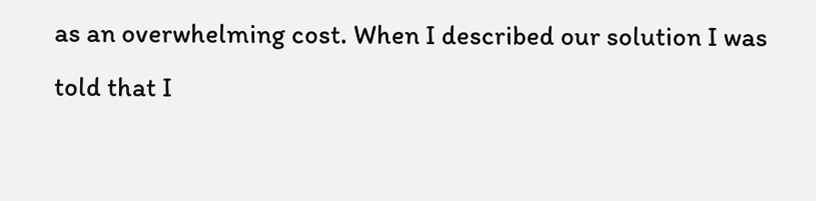as an overwhelming cost. When I described our solution I was told that I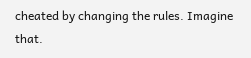cheated by changing the rules. Imagine that.